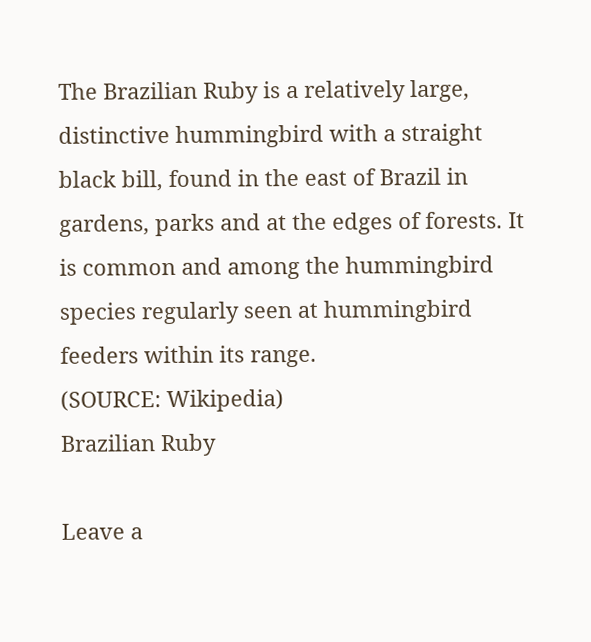The Brazilian Ruby is a relatively large, distinctive hummingbird with a straight black bill, found in the east of Brazil in gardens, parks and at the edges of forests. It is common and among the hummingbird species regularly seen at hummingbird feeders within its range.
(SOURCE: Wikipedia)
Brazilian Ruby

Leave a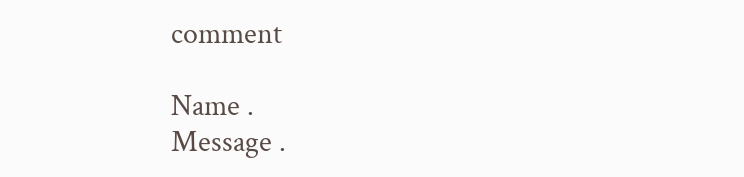comment

Name .
Message .